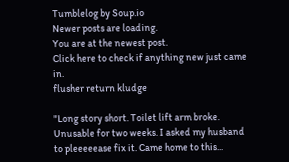Tumblelog by Soup.io
Newer posts are loading.
You are at the newest post.
Click here to check if anything new just came in.
flusher return kludge

"Long story short. Toilet lift arm broke. Unusable for two weeks. I asked my husband to pleeeeease fix it. Came home to this...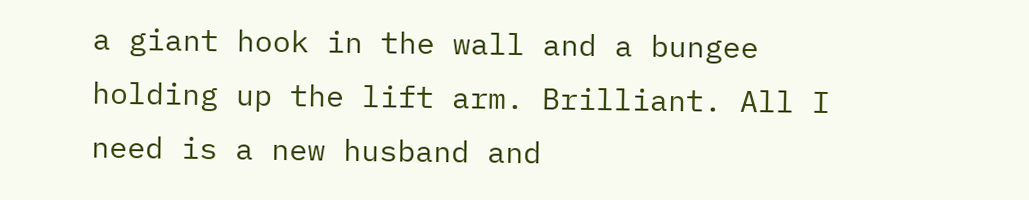a giant hook in the wall and a bungee holding up the lift arm. Brilliant. All I need is a new husband and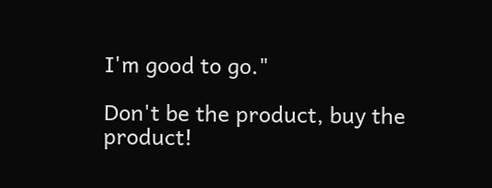I'm good to go."

Don't be the product, buy the product!